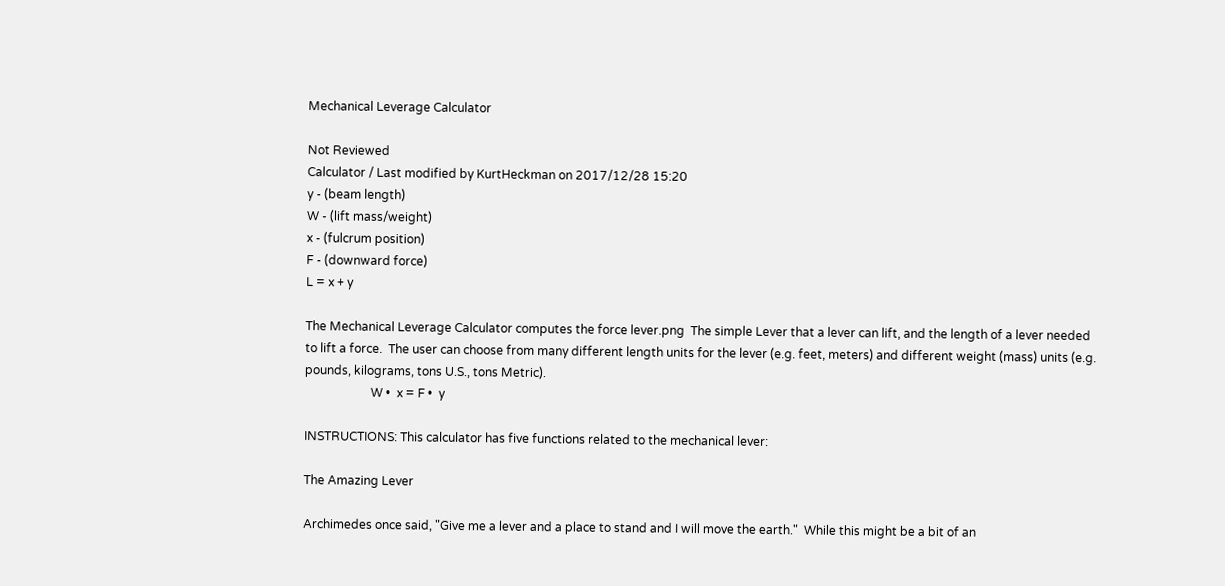Mechanical Leverage Calculator

Not Reviewed
Calculator / Last modified by KurtHeckman on 2017/12/28 15:20
y - (beam length)
W - (lift mass/weight)
x - (fulcrum position)
F - (downward force)
L = x + y

The Mechanical Leverage Calculator computes the force lever.png  The simple Lever that a lever can lift, and the length of a lever needed to lift a force.  The user can choose from many different length units for the lever (e.g. feet, meters) and different weight (mass) units (e.g. pounds, kilograms, tons U.S., tons Metric).
                      W •  x = F •  y

INSTRUCTIONS: This calculator has five functions related to the mechanical lever:

The Amazing Lever

Archimedes once said, "Give me a lever and a place to stand and I will move the earth."  While this might be a bit of an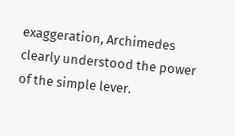exaggeration, Archimedes clearly understood the power of the simple lever.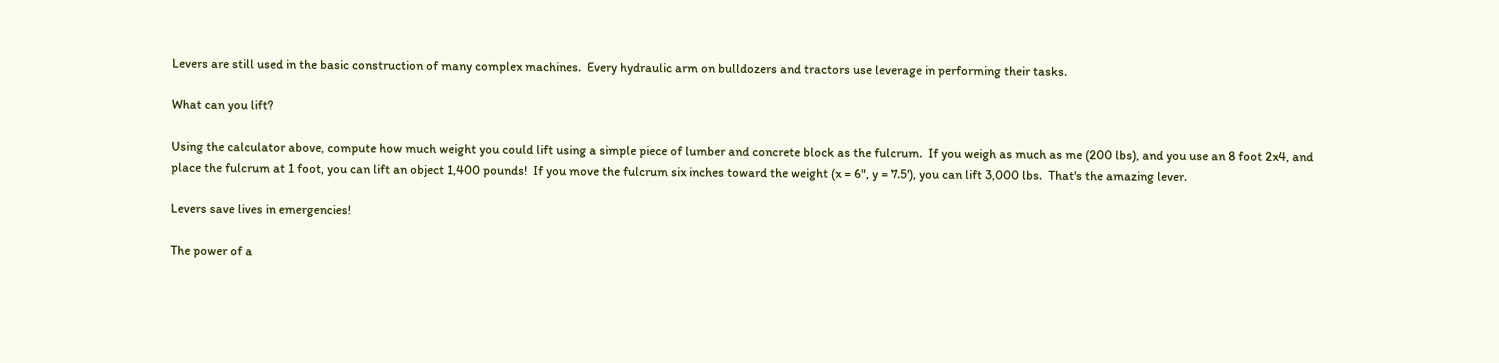Levers are still used in the basic construction of many complex machines.  Every hydraulic arm on bulldozers and tractors use leverage in performing their tasks.

What can you lift?

Using the calculator above, compute how much weight you could lift using a simple piece of lumber and concrete block as the fulcrum.  If you weigh as much as me (200 lbs), and you use an 8 foot 2x4, and place the fulcrum at 1 foot, you can lift an object 1,400 pounds!  If you move the fulcrum six inches toward the weight (x = 6", y = 7.5'), you can lift 3,000 lbs.  That's the amazing lever.

Levers save lives in emergencies!

The power of a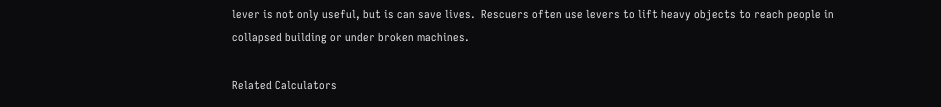lever is not only useful, but is can save lives.  Rescuers often use levers to lift heavy objects to reach people in collapsed building or under broken machines.

Related Calculators